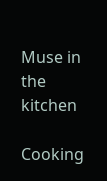Muse in the kitchen

Cooking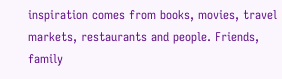inspiration comes from books, movies, travel markets, restaurants and people. Friends, family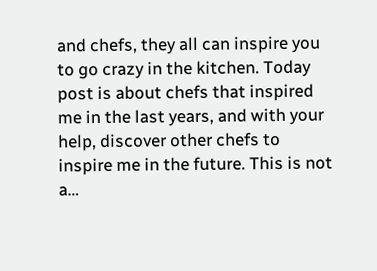and chefs, they all can inspire you to go crazy in the kitchen. Today post is about chefs that inspired me in the last years, and with your help, discover other chefs to inspire me in the future. This is not a…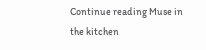Continue reading Muse in the kitchen